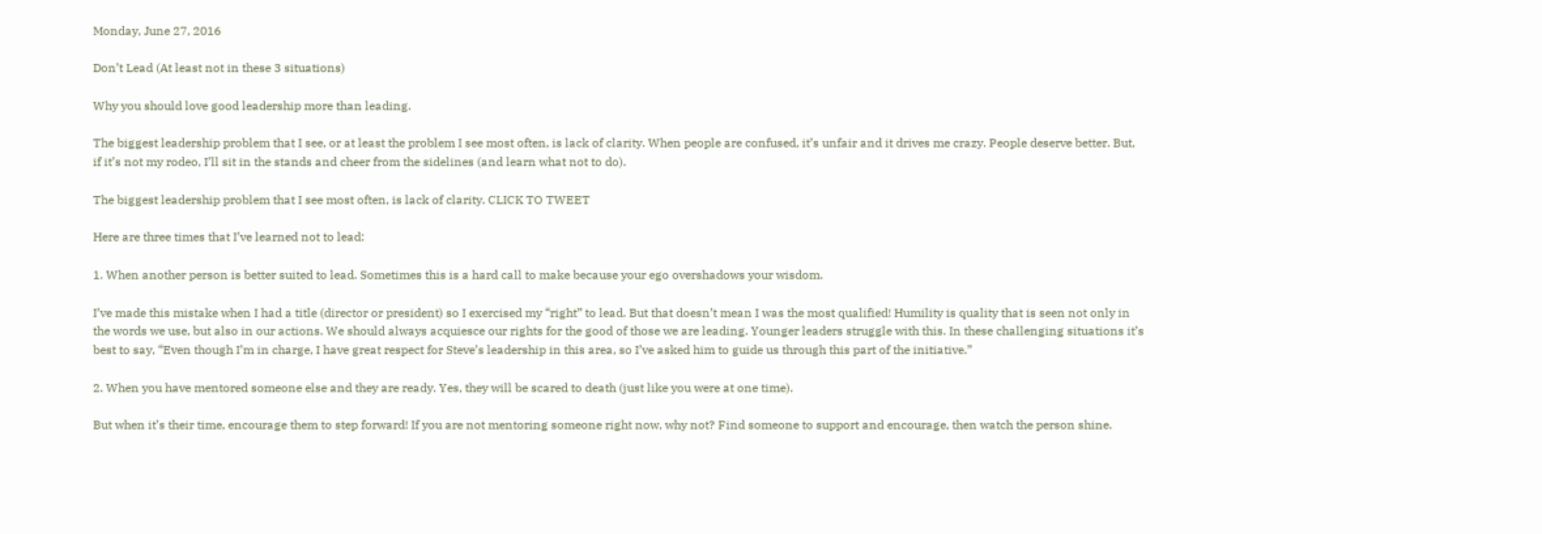Monday, June 27, 2016

Don’t Lead (At least not in these 3 situations)

Why you should love good leadership more than leading.

The biggest leadership problem that I see, or at least the problem I see most often, is lack of clarity. When people are confused, it’s unfair and it drives me crazy. People deserve better. But, if it’s not my rodeo, I’ll sit in the stands and cheer from the sidelines (and learn what not to do).

The biggest leadership problem that I see most often, is lack of clarity. CLICK TO TWEET

Here are three times that I’ve learned not to lead:

1. When another person is better suited to lead. Sometimes this is a hard call to make because your ego overshadows your wisdom.

I’ve made this mistake when I had a title (director or president) so I exercised my “right” to lead. But that doesn’t mean I was the most qualified! Humility is quality that is seen not only in the words we use, but also in our actions. We should always acquiesce our rights for the good of those we are leading. Younger leaders struggle with this. In these challenging situations it’s best to say, “Even though I’m in charge, I have great respect for Steve’s leadership in this area, so I’ve asked him to guide us through this part of the initiative.”

2. When you have mentored someone else and they are ready. Yes, they will be scared to death (just like you were at one time).

But when it’s their time, encourage them to step forward! If you are not mentoring someone right now, why not? Find someone to support and encourage, then watch the person shine.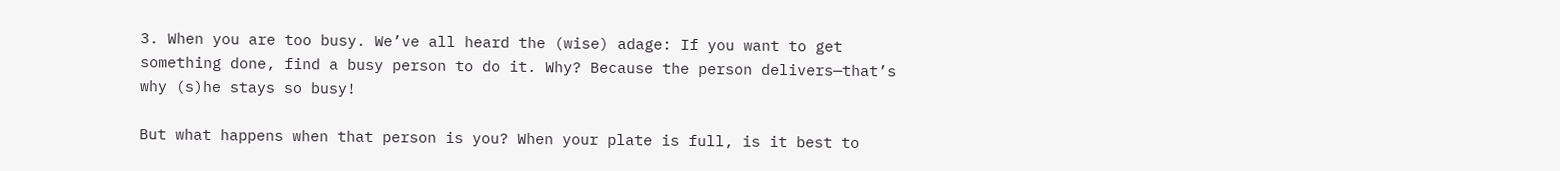3. When you are too busy. We’ve all heard the (wise) adage: If you want to get something done, find a busy person to do it. Why? Because the person delivers—that’s why (s)he stays so busy!

But what happens when that person is you? When your plate is full, is it best to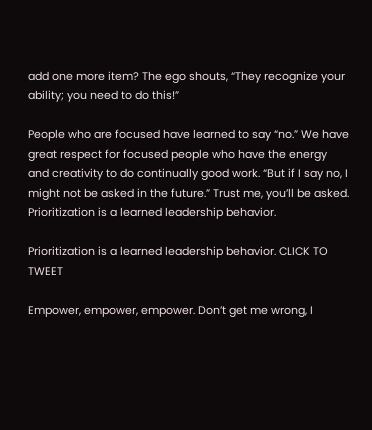add one more item? The ego shouts, “They recognize your ability; you need to do this!”

People who are focused have learned to say “no.” We have great respect for focused people who have the energy and creativity to do continually good work. “But if I say no, I might not be asked in the future.” Trust me, you’ll be asked. Prioritization is a learned leadership behavior.

Prioritization is a learned leadership behavior. CLICK TO TWEET

Empower, empower, empower. Don’t get me wrong, I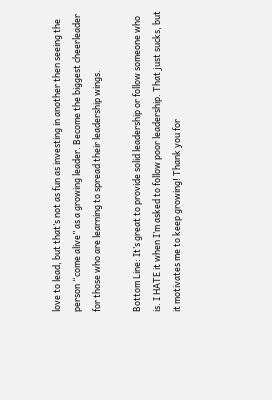love to lead, but that’s not as fun as investing in another then seeing the person “come alive” as a growing leader. Become the biggest cheerleader for those who are learning to spread their leadership wings.

Bottom Line: It’s great to provide solid leadership or follow someone who is. I HATE it when I’m asked to follow poor leadership. That just sucks, but it motivates me to keep growing! Thank you for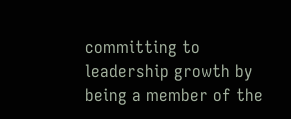committing to leadership growth by being a member of the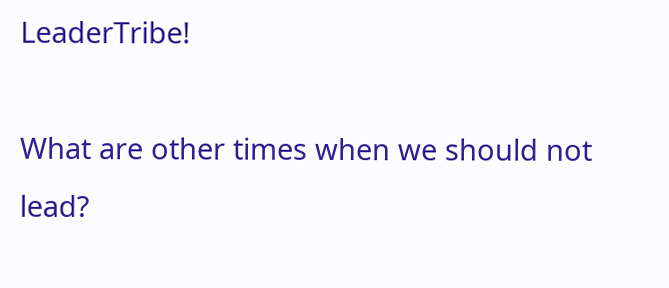LeaderTribe!

What are other times when we should not lead?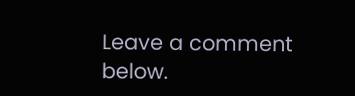Leave a comment below.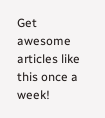Get awesome articles like this once a week!